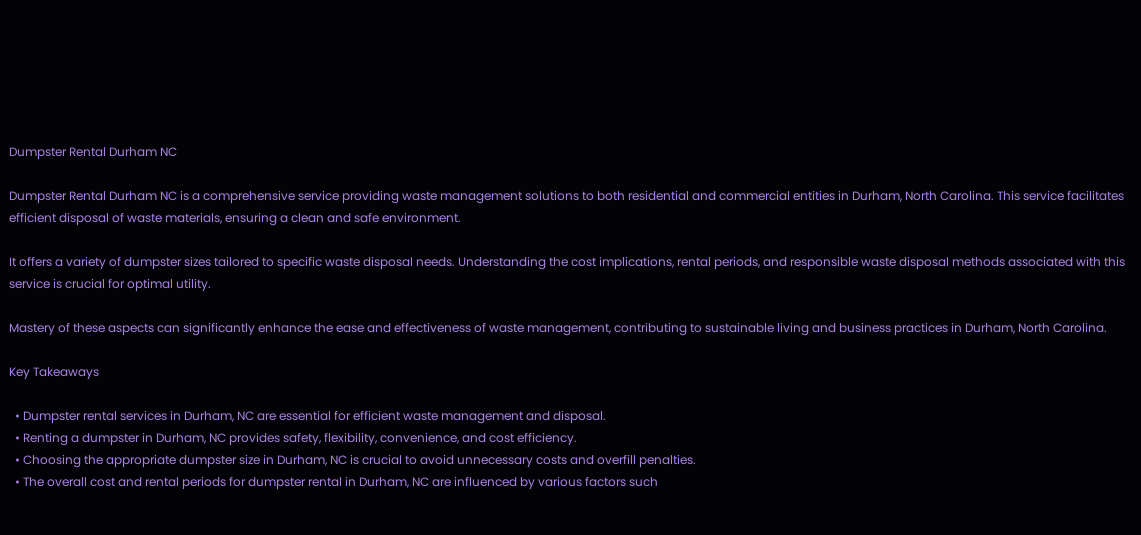Dumpster Rental Durham NC

Dumpster Rental Durham NC is a comprehensive service providing waste management solutions to both residential and commercial entities in Durham, North Carolina. This service facilitates efficient disposal of waste materials, ensuring a clean and safe environment.

It offers a variety of dumpster sizes tailored to specific waste disposal needs. Understanding the cost implications, rental periods, and responsible waste disposal methods associated with this service is crucial for optimal utility.

Mastery of these aspects can significantly enhance the ease and effectiveness of waste management, contributing to sustainable living and business practices in Durham, North Carolina.

Key Takeaways

  • Dumpster rental services in Durham, NC are essential for efficient waste management and disposal.
  • Renting a dumpster in Durham, NC provides safety, flexibility, convenience, and cost efficiency.
  • Choosing the appropriate dumpster size in Durham, NC is crucial to avoid unnecessary costs and overfill penalties.
  • The overall cost and rental periods for dumpster rental in Durham, NC are influenced by various factors such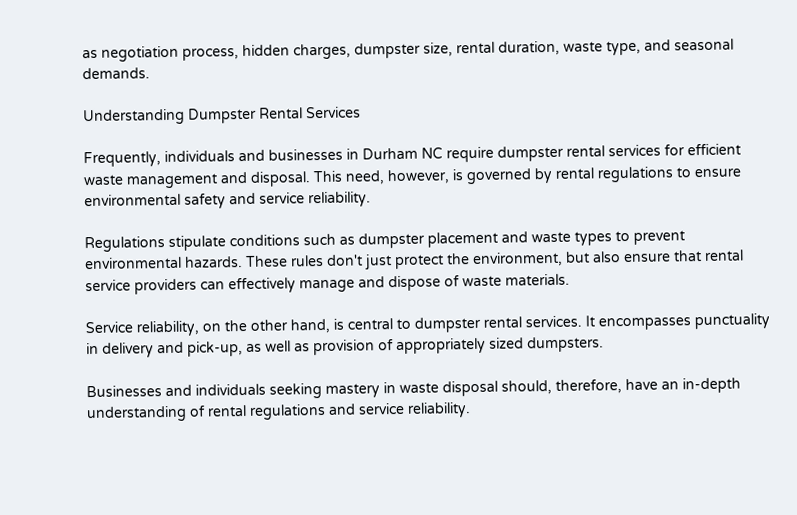as negotiation process, hidden charges, dumpster size, rental duration, waste type, and seasonal demands.

Understanding Dumpster Rental Services

Frequently, individuals and businesses in Durham NC require dumpster rental services for efficient waste management and disposal. This need, however, is governed by rental regulations to ensure environmental safety and service reliability.

Regulations stipulate conditions such as dumpster placement and waste types to prevent environmental hazards. These rules don't just protect the environment, but also ensure that rental service providers can effectively manage and dispose of waste materials.

Service reliability, on the other hand, is central to dumpster rental services. It encompasses punctuality in delivery and pick-up, as well as provision of appropriately sized dumpsters.

Businesses and individuals seeking mastery in waste disposal should, therefore, have an in-depth understanding of rental regulations and service reliability.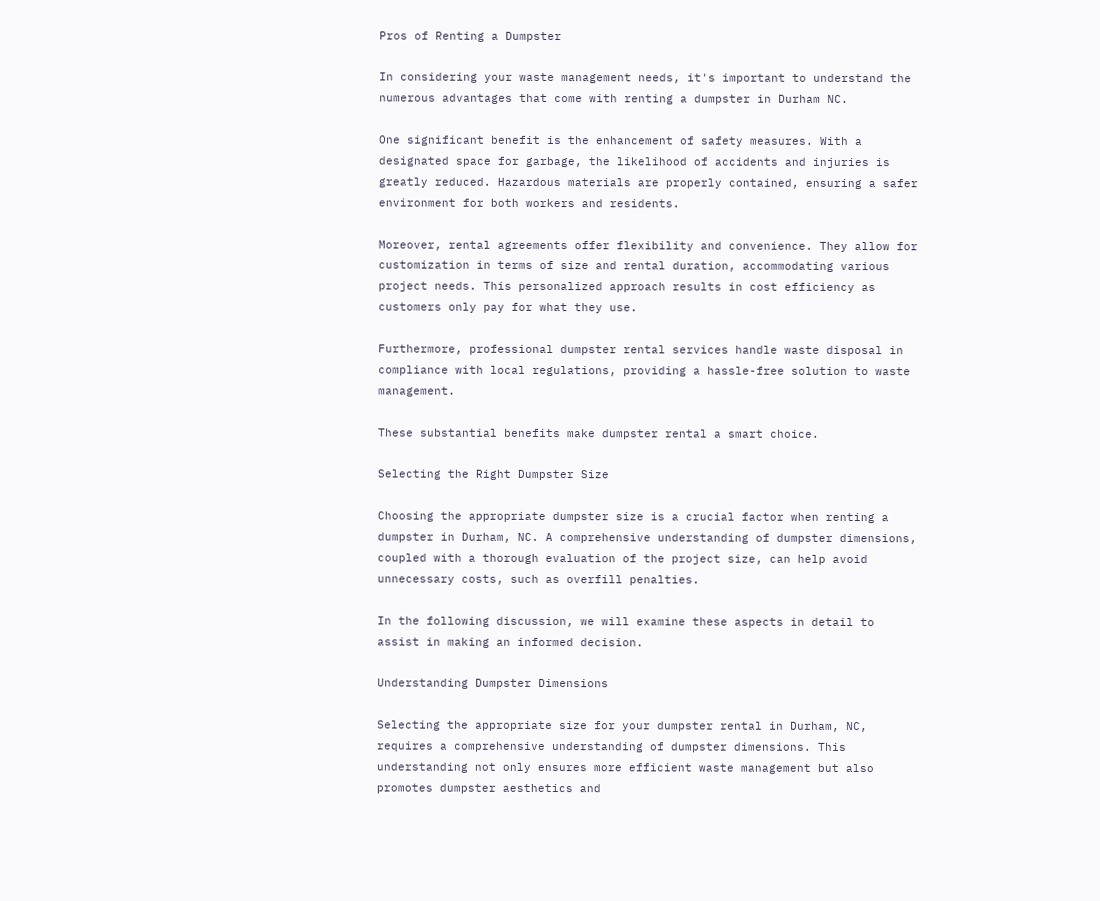Pros of Renting a Dumpster

In considering your waste management needs, it's important to understand the numerous advantages that come with renting a dumpster in Durham NC.

One significant benefit is the enhancement of safety measures. With a designated space for garbage, the likelihood of accidents and injuries is greatly reduced. Hazardous materials are properly contained, ensuring a safer environment for both workers and residents.

Moreover, rental agreements offer flexibility and convenience. They allow for customization in terms of size and rental duration, accommodating various project needs. This personalized approach results in cost efficiency as customers only pay for what they use.

Furthermore, professional dumpster rental services handle waste disposal in compliance with local regulations, providing a hassle-free solution to waste management.

These substantial benefits make dumpster rental a smart choice.

Selecting the Right Dumpster Size

Choosing the appropriate dumpster size is a crucial factor when renting a dumpster in Durham, NC. A comprehensive understanding of dumpster dimensions, coupled with a thorough evaluation of the project size, can help avoid unnecessary costs, such as overfill penalties.

In the following discussion, we will examine these aspects in detail to assist in making an informed decision.

Understanding Dumpster Dimensions

Selecting the appropriate size for your dumpster rental in Durham, NC, requires a comprehensive understanding of dumpster dimensions. This understanding not only ensures more efficient waste management but also promotes dumpster aesthetics and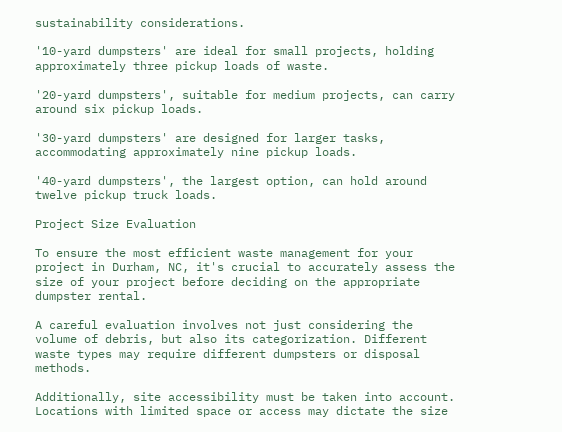sustainability considerations.

'10-yard dumpsters' are ideal for small projects, holding approximately three pickup loads of waste.

'20-yard dumpsters', suitable for medium projects, can carry around six pickup loads.

'30-yard dumpsters' are designed for larger tasks, accommodating approximately nine pickup loads.

'40-yard dumpsters', the largest option, can hold around twelve pickup truck loads.

Project Size Evaluation

To ensure the most efficient waste management for your project in Durham, NC, it's crucial to accurately assess the size of your project before deciding on the appropriate dumpster rental.

A careful evaluation involves not just considering the volume of debris, but also its categorization. Different waste types may require different dumpsters or disposal methods.

Additionally, site accessibility must be taken into account. Locations with limited space or access may dictate the size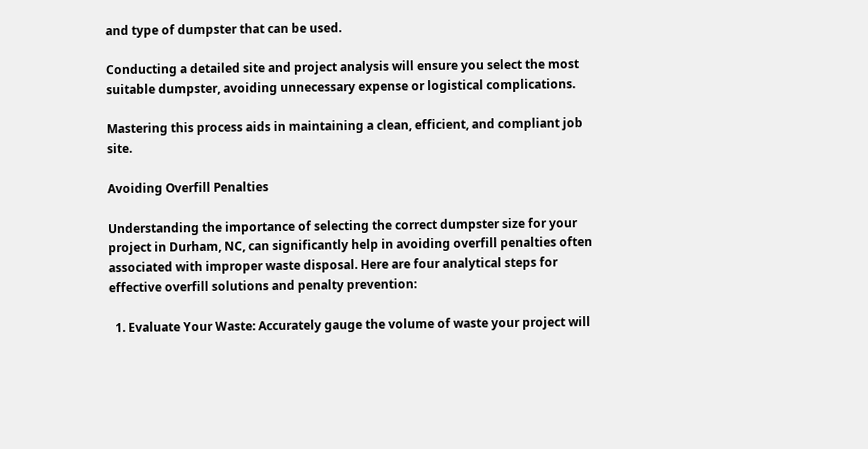and type of dumpster that can be used.

Conducting a detailed site and project analysis will ensure you select the most suitable dumpster, avoiding unnecessary expense or logistical complications.

Mastering this process aids in maintaining a clean, efficient, and compliant job site.

Avoiding Overfill Penalties

Understanding the importance of selecting the correct dumpster size for your project in Durham, NC, can significantly help in avoiding overfill penalties often associated with improper waste disposal. Here are four analytical steps for effective overfill solutions and penalty prevention:

  1. Evaluate Your Waste: Accurately gauge the volume of waste your project will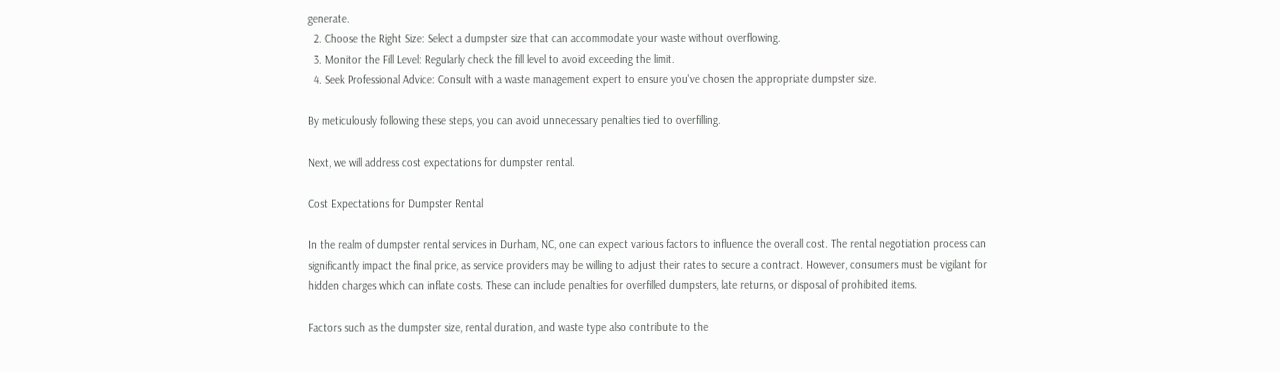generate.
  2. Choose the Right Size: Select a dumpster size that can accommodate your waste without overflowing.
  3. Monitor the Fill Level: Regularly check the fill level to avoid exceeding the limit.
  4. Seek Professional Advice: Consult with a waste management expert to ensure you've chosen the appropriate dumpster size.

By meticulously following these steps, you can avoid unnecessary penalties tied to overfilling.

Next, we will address cost expectations for dumpster rental.

Cost Expectations for Dumpster Rental

In the realm of dumpster rental services in Durham, NC, one can expect various factors to influence the overall cost. The rental negotiation process can significantly impact the final price, as service providers may be willing to adjust their rates to secure a contract. However, consumers must be vigilant for hidden charges which can inflate costs. These can include penalties for overfilled dumpsters, late returns, or disposal of prohibited items.

Factors such as the dumpster size, rental duration, and waste type also contribute to the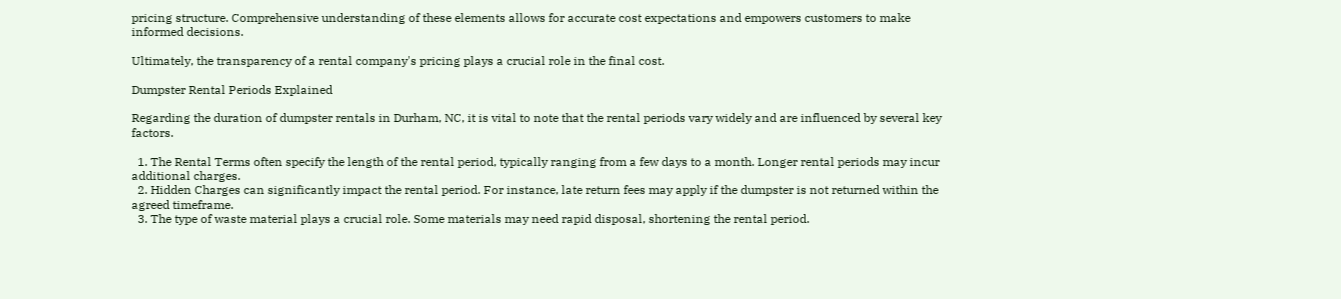pricing structure. Comprehensive understanding of these elements allows for accurate cost expectations and empowers customers to make informed decisions.

Ultimately, the transparency of a rental company's pricing plays a crucial role in the final cost.

Dumpster Rental Periods Explained

Regarding the duration of dumpster rentals in Durham, NC, it is vital to note that the rental periods vary widely and are influenced by several key factors.

  1. The Rental Terms often specify the length of the rental period, typically ranging from a few days to a month. Longer rental periods may incur additional charges.
  2. Hidden Charges can significantly impact the rental period. For instance, late return fees may apply if the dumpster is not returned within the agreed timeframe.
  3. The type of waste material plays a crucial role. Some materials may need rapid disposal, shortening the rental period.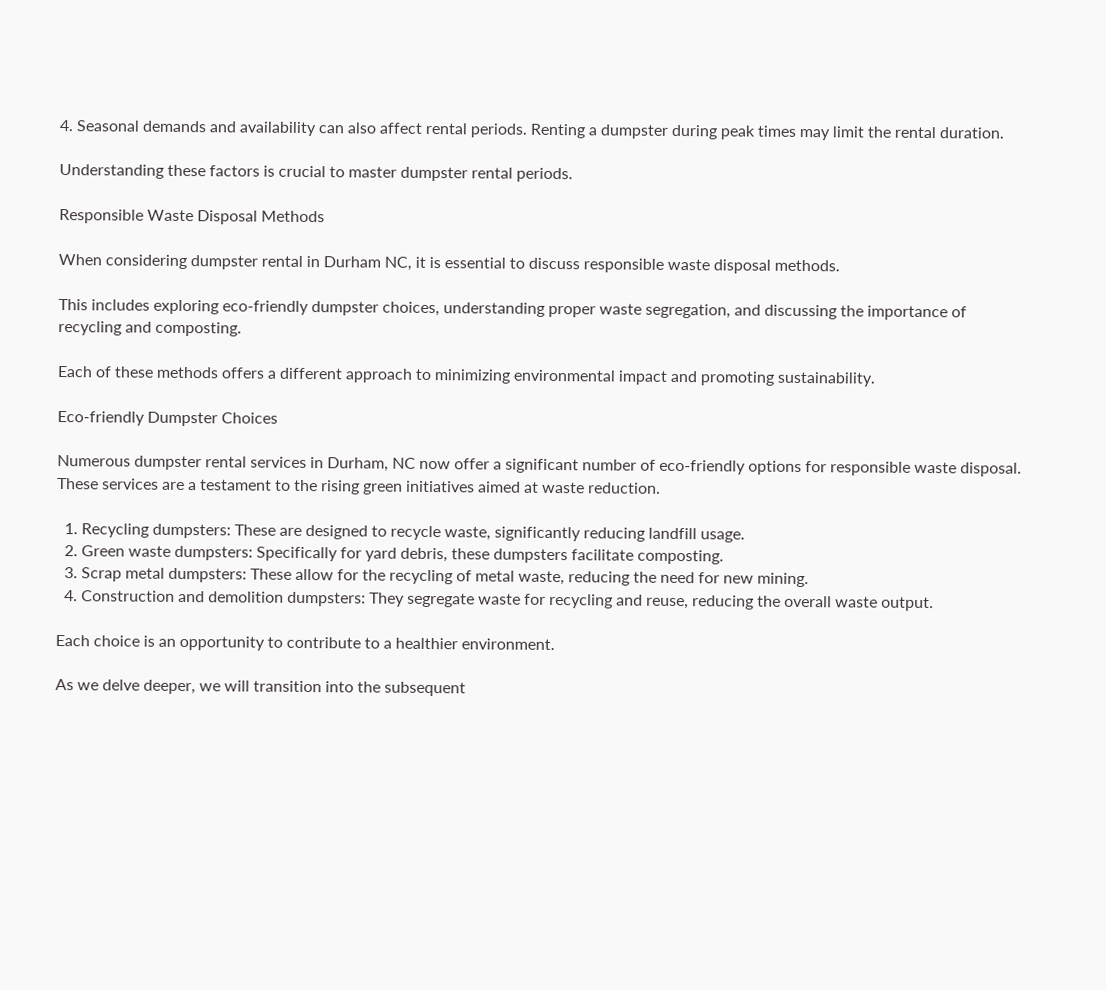4. Seasonal demands and availability can also affect rental periods. Renting a dumpster during peak times may limit the rental duration.

Understanding these factors is crucial to master dumpster rental periods.

Responsible Waste Disposal Methods

When considering dumpster rental in Durham NC, it is essential to discuss responsible waste disposal methods.

This includes exploring eco-friendly dumpster choices, understanding proper waste segregation, and discussing the importance of recycling and composting.

Each of these methods offers a different approach to minimizing environmental impact and promoting sustainability.

Eco-friendly Dumpster Choices

Numerous dumpster rental services in Durham, NC now offer a significant number of eco-friendly options for responsible waste disposal. These services are a testament to the rising green initiatives aimed at waste reduction.

  1. Recycling dumpsters: These are designed to recycle waste, significantly reducing landfill usage.
  2. Green waste dumpsters: Specifically for yard debris, these dumpsters facilitate composting.
  3. Scrap metal dumpsters: These allow for the recycling of metal waste, reducing the need for new mining.
  4. Construction and demolition dumpsters: They segregate waste for recycling and reuse, reducing the overall waste output.

Each choice is an opportunity to contribute to a healthier environment.

As we delve deeper, we will transition into the subsequent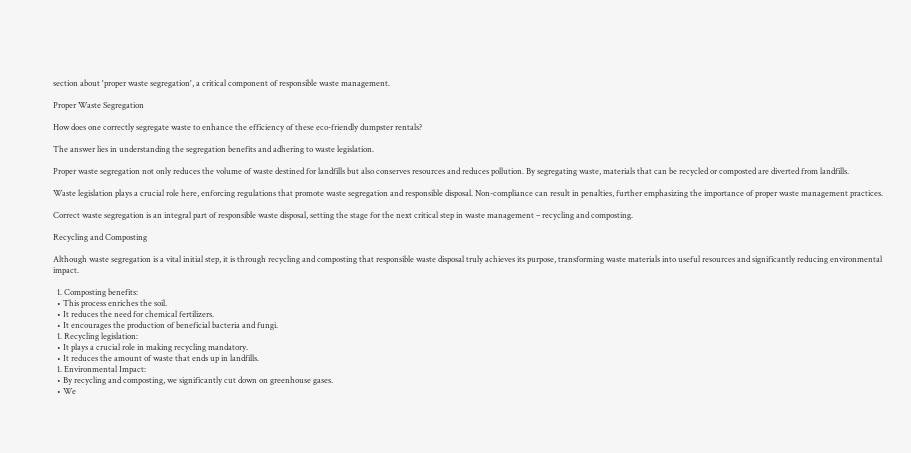section about 'proper waste segregation', a critical component of responsible waste management.

Proper Waste Segregation

How does one correctly segregate waste to enhance the efficiency of these eco-friendly dumpster rentals?

The answer lies in understanding the segregation benefits and adhering to waste legislation.

Proper waste segregation not only reduces the volume of waste destined for landfills but also conserves resources and reduces pollution. By segregating waste, materials that can be recycled or composted are diverted from landfills.

Waste legislation plays a crucial role here, enforcing regulations that promote waste segregation and responsible disposal. Non-compliance can result in penalties, further emphasizing the importance of proper waste management practices.

Correct waste segregation is an integral part of responsible waste disposal, setting the stage for the next critical step in waste management – recycling and composting.

Recycling and Composting

Although waste segregation is a vital initial step, it is through recycling and composting that responsible waste disposal truly achieves its purpose, transforming waste materials into useful resources and significantly reducing environmental impact.

  1. Composting benefits:
  • This process enriches the soil.
  • It reduces the need for chemical fertilizers.
  • It encourages the production of beneficial bacteria and fungi.
  1. Recycling legislation:
  • It plays a crucial role in making recycling mandatory.
  • It reduces the amount of waste that ends up in landfills.
  1. Environmental Impact:
  • By recycling and composting, we significantly cut down on greenhouse gases.
  • We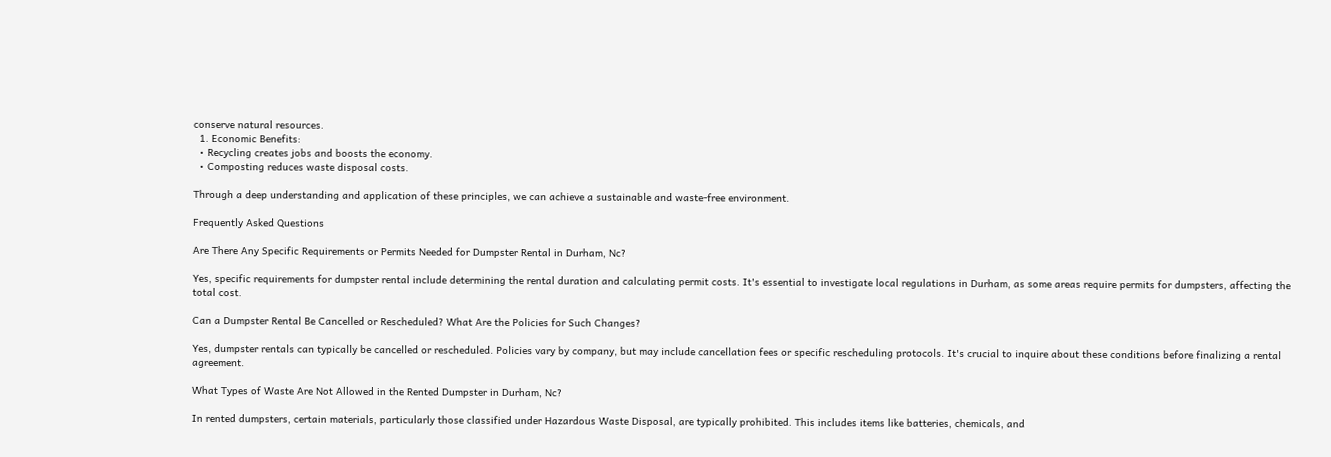conserve natural resources.
  1. Economic Benefits:
  • Recycling creates jobs and boosts the economy.
  • Composting reduces waste disposal costs.

Through a deep understanding and application of these principles, we can achieve a sustainable and waste-free environment.

Frequently Asked Questions

Are There Any Specific Requirements or Permits Needed for Dumpster Rental in Durham, Nc?

Yes, specific requirements for dumpster rental include determining the rental duration and calculating permit costs. It's essential to investigate local regulations in Durham, as some areas require permits for dumpsters, affecting the total cost.

Can a Dumpster Rental Be Cancelled or Rescheduled? What Are the Policies for Such Changes?

Yes, dumpster rentals can typically be cancelled or rescheduled. Policies vary by company, but may include cancellation fees or specific rescheduling protocols. It's crucial to inquire about these conditions before finalizing a rental agreement.

What Types of Waste Are Not Allowed in the Rented Dumpster in Durham, Nc?

In rented dumpsters, certain materials, particularly those classified under Hazardous Waste Disposal, are typically prohibited. This includes items like batteries, chemicals, and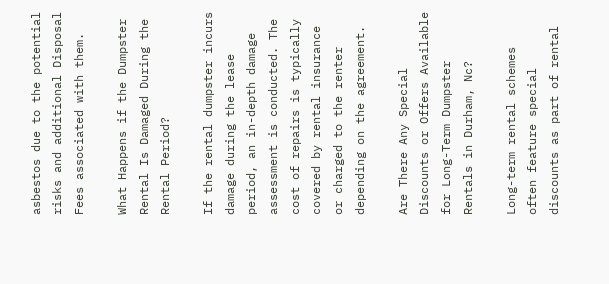asbestos due to the potential risks and additional Disposal Fees associated with them.

What Happens if the Dumpster Rental Is Damaged During the Rental Period?

If the rental dumpster incurs damage during the lease period, an in-depth damage assessment is conducted. The cost of repairs is typically covered by rental insurance or charged to the renter depending on the agreement.

Are There Any Special Discounts or Offers Available for Long-Term Dumpster Rentals in Durham, Nc?

Long-term rental schemes often feature special discounts as part of rental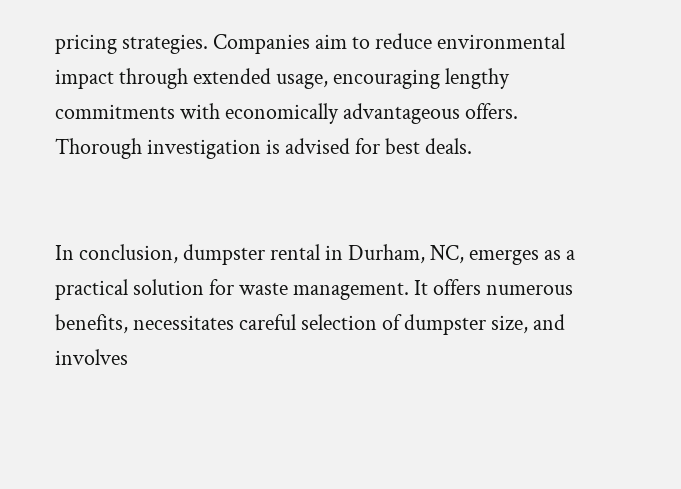pricing strategies. Companies aim to reduce environmental impact through extended usage, encouraging lengthy commitments with economically advantageous offers. Thorough investigation is advised for best deals.


In conclusion, dumpster rental in Durham, NC, emerges as a practical solution for waste management. It offers numerous benefits, necessitates careful selection of dumpster size, and involves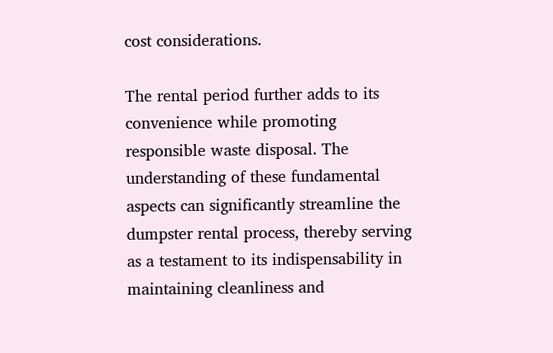cost considerations.

The rental period further adds to its convenience while promoting responsible waste disposal. The understanding of these fundamental aspects can significantly streamline the dumpster rental process, thereby serving as a testament to its indispensability in maintaining cleanliness and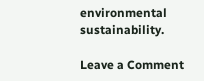environmental sustainability.

Leave a Comment